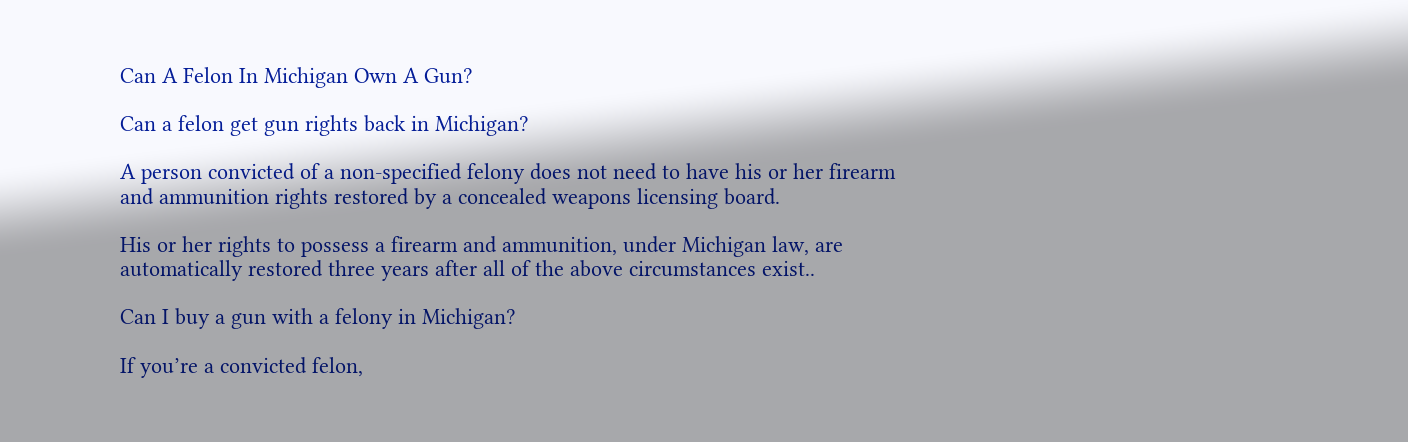Can A Felon In Michigan Own A Gun?

Can a felon get gun rights back in Michigan?

A person convicted of a non-specified felony does not need to have his or her firearm and ammunition rights restored by a concealed weapons licensing board.

His or her rights to possess a firearm and ammunition, under Michigan law, are automatically restored three years after all of the above circumstances exist..

Can I buy a gun with a felony in Michigan?

If you’re a convicted felon,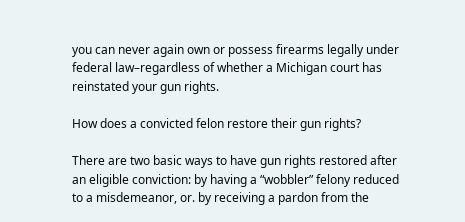you can never again own or possess firearms legally under federal law–regardless of whether a Michigan court has reinstated your gun rights.

How does a convicted felon restore their gun rights?

There are two basic ways to have gun rights restored after an eligible conviction: by having a “wobbler” felony reduced to a misdemeanor, or. by receiving a pardon from the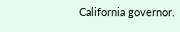California governor.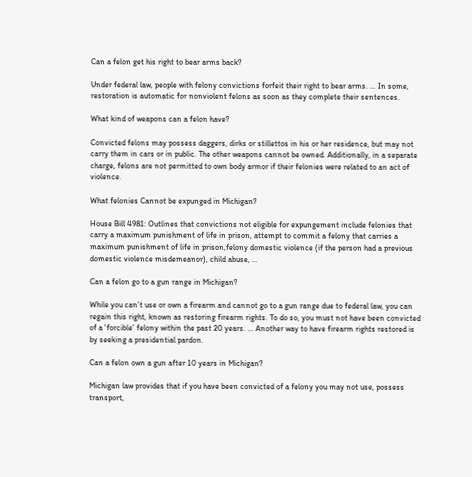Can a felon get his right to bear arms back?

Under federal law, people with felony convictions forfeit their right to bear arms. … In some, restoration is automatic for nonviolent felons as soon as they complete their sentences.

What kind of weapons can a felon have?

Convicted felons may possess daggers, dirks or stillettos in his or her residence, but may not carry them in cars or in public. The other weapons cannot be owned. Additionally, in a separate charge, felons are not permitted to own body armor if their felonies were related to an act of violence.

What felonies Cannot be expunged in Michigan?

House Bill 4981: Outlines that convictions not eligible for expungement include felonies that carry a maximum punishment of life in prison, attempt to commit a felony that carries a maximum punishment of life in prison,felony domestic violence (if the person had a previous domestic violence misdemeanor), child abuse, …

Can a felon go to a gun range in Michigan?

While you can’t use or own a firearm and cannot go to a gun range due to federal law, you can regain this right, known as restoring firearm rights. To do so, you must not have been convicted of a ‘forcible’ felony within the past 20 years. … Another way to have firearm rights restored is by seeking a presidential pardon.

Can a felon own a gun after 10 years in Michigan?

Michigan law provides that if you have been convicted of a felony you may not use, possess transport,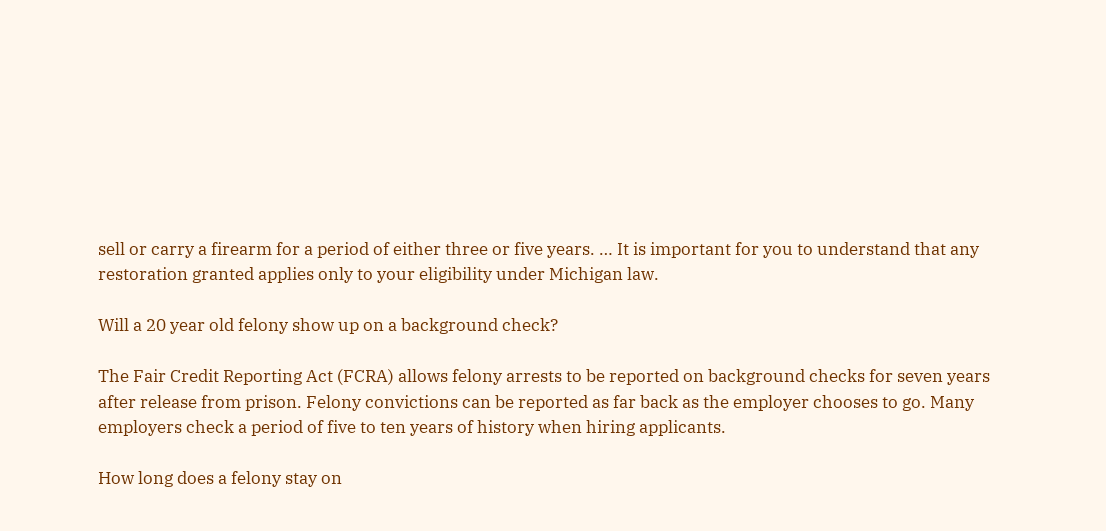sell or carry a firearm for a period of either three or five years. … It is important for you to understand that any restoration granted applies only to your eligibility under Michigan law.

Will a 20 year old felony show up on a background check?

The Fair Credit Reporting Act (FCRA) allows felony arrests to be reported on background checks for seven years after release from prison. Felony convictions can be reported as far back as the employer chooses to go. Many employers check a period of five to ten years of history when hiring applicants.

How long does a felony stay on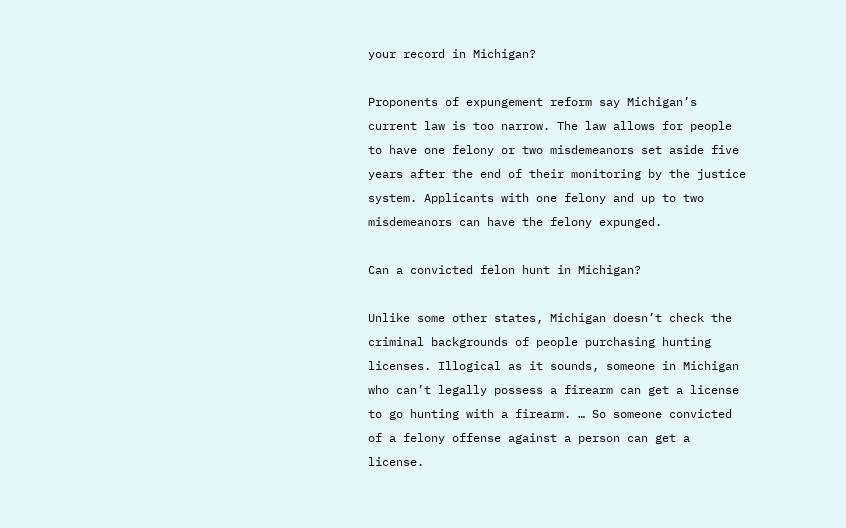your record in Michigan?

Proponents of expungement reform say Michigan’s current law is too narrow. The law allows for people to have one felony or two misdemeanors set aside five years after the end of their monitoring by the justice system. Applicants with one felony and up to two misdemeanors can have the felony expunged.

Can a convicted felon hunt in Michigan?

Unlike some other states, Michigan doesn’t check the criminal backgrounds of people purchasing hunting licenses. Illogical as it sounds, someone in Michigan who can’t legally possess a firearm can get a license to go hunting with a firearm. … So someone convicted of a felony offense against a person can get a license.